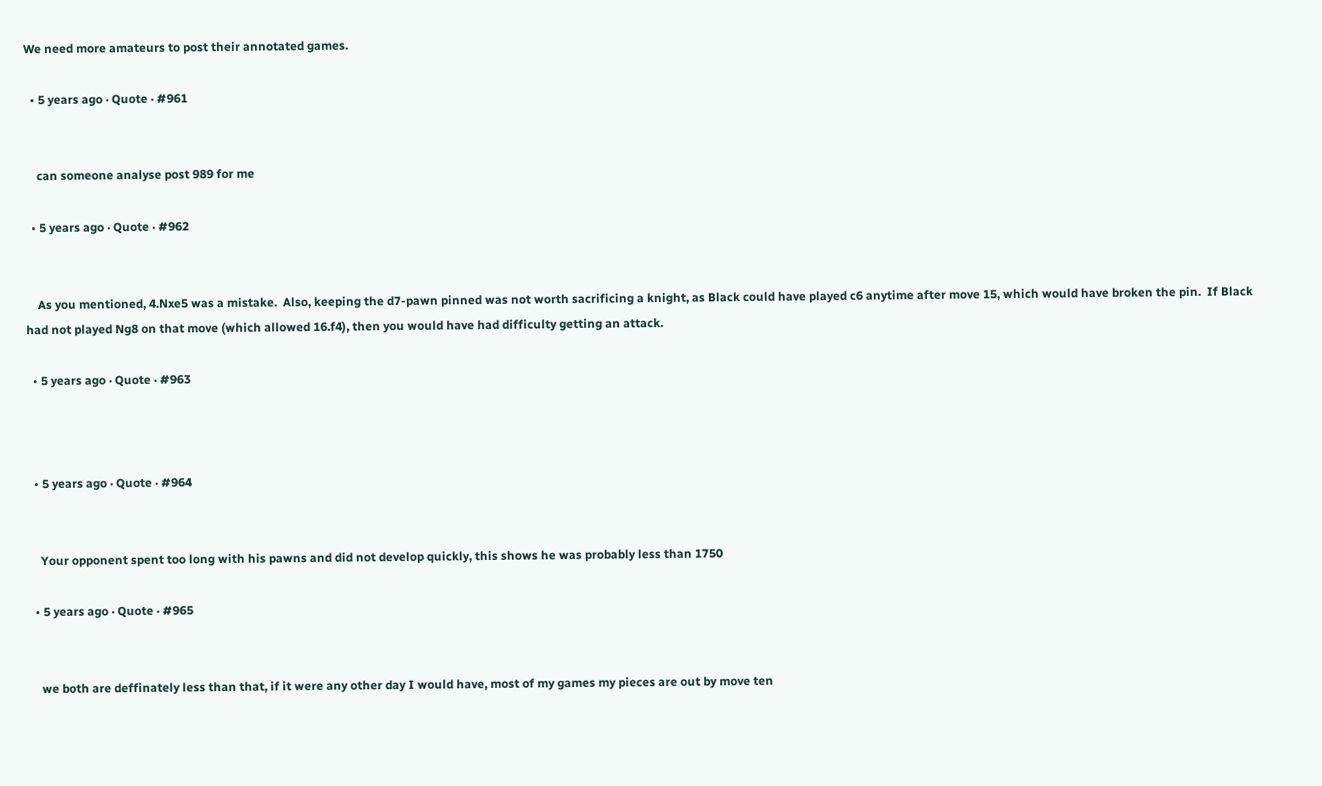We need more amateurs to post their annotated games.

  • 5 years ago · Quote · #961


    can someone analyse post 989 for me

  • 5 years ago · Quote · #962


    As you mentioned, 4.Nxe5 was a mistake.  Also, keeping the d7-pawn pinned was not worth sacrificing a knight, as Black could have played c6 anytime after move 15, which would have broken the pin.  If Black had not played Ng8 on that move (which allowed 16.f4), then you would have had difficulty getting an attack.

  • 5 years ago · Quote · #963



  • 5 years ago · Quote · #964


    Your opponent spent too long with his pawns and did not develop quickly, this shows he was probably less than 1750

  • 5 years ago · Quote · #965


    we both are deffinately less than that, if it were any other day I would have, most of my games my pieces are out by move ten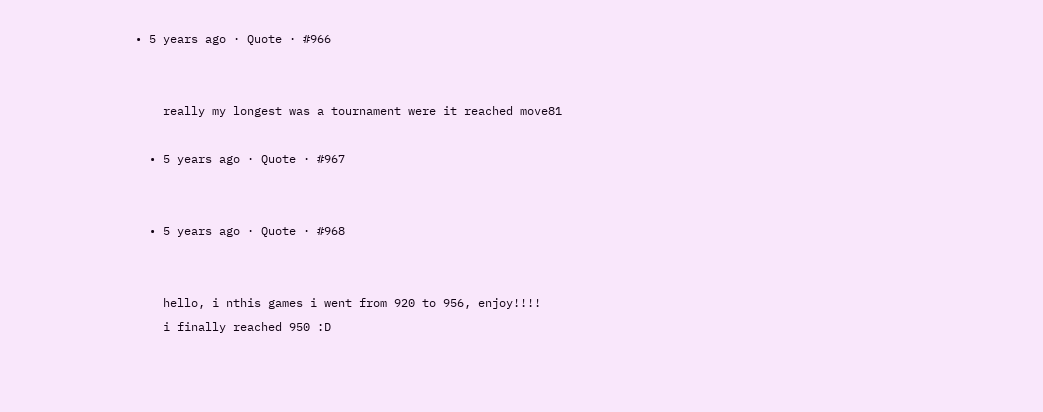• 5 years ago · Quote · #966


    really my longest was a tournament were it reached move81

  • 5 years ago · Quote · #967


  • 5 years ago · Quote · #968


    hello, i nthis games i went from 920 to 956, enjoy!!!!
    i finally reached 950 :D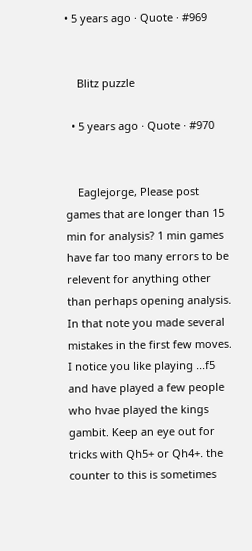• 5 years ago · Quote · #969


    Blitz puzzle

  • 5 years ago · Quote · #970


    Eaglejorge, Please post games that are longer than 15 min for analysis? 1 min games have far too many errors to be relevent for anything other than perhaps opening analysis. In that note you made several mistakes in the first few moves. I notice you like playing ...f5 and have played a few people who hvae played the kings gambit. Keep an eye out for tricks with Qh5+ or Qh4+. the counter to this is sometimes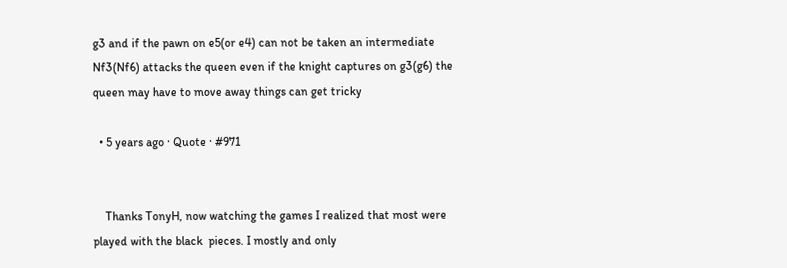g3 and if the pawn on e5(or e4) can not be taken an intermediate Nf3(Nf6) attacks the queen even if the knight captures on g3(g6) the queen may have to move away things can get tricky

  • 5 years ago · Quote · #971


    Thanks TonyH, now watching the games I realized that most were played with the black  pieces. I mostly and only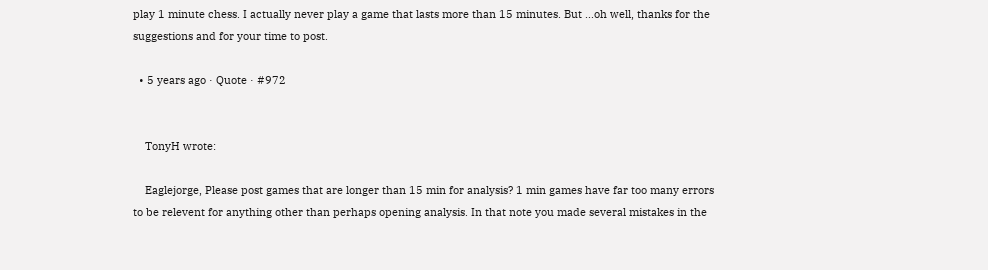play 1 minute chess. I actually never play a game that lasts more than 15 minutes. But ...oh well, thanks for the suggestions and for your time to post.

  • 5 years ago · Quote · #972


    TonyH wrote:

    Eaglejorge, Please post games that are longer than 15 min for analysis? 1 min games have far too many errors to be relevent for anything other than perhaps opening analysis. In that note you made several mistakes in the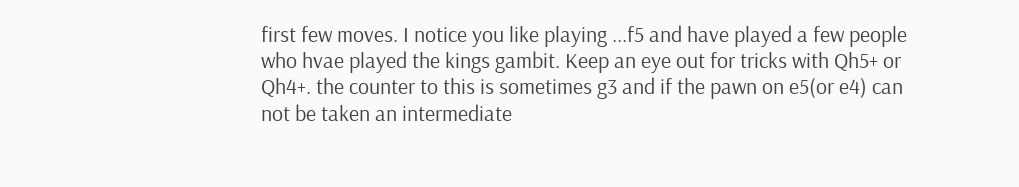first few moves. I notice you like playing ...f5 and have played a few people who hvae played the kings gambit. Keep an eye out for tricks with Qh5+ or Qh4+. the counter to this is sometimes g3 and if the pawn on e5(or e4) can not be taken an intermediate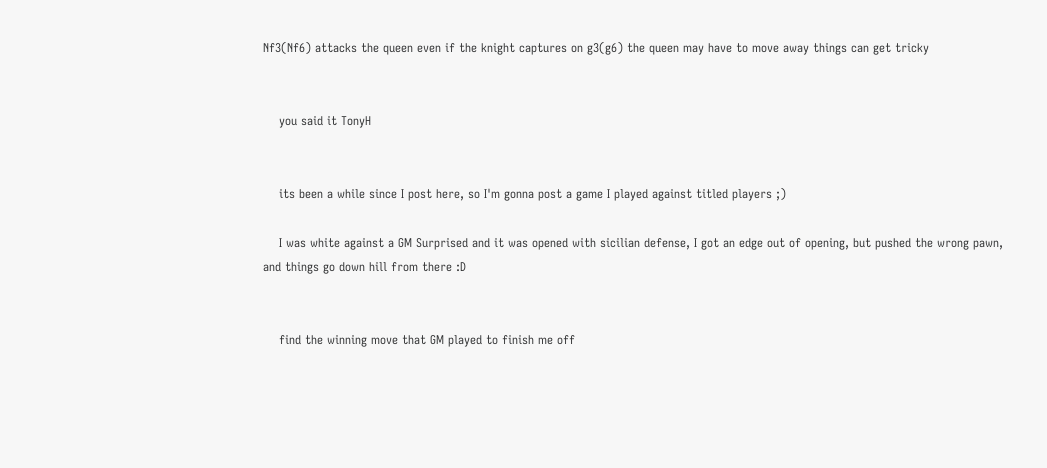Nf3(Nf6) attacks the queen even if the knight captures on g3(g6) the queen may have to move away things can get tricky


    you said it TonyH


    its been a while since I post here, so I'm gonna post a game I played against titled players ;)

    I was white against a GM Surprised and it was opened with sicilian defense, I got an edge out of opening, but pushed the wrong pawn, and things go down hill from there :D


    find the winning move that GM played to finish me off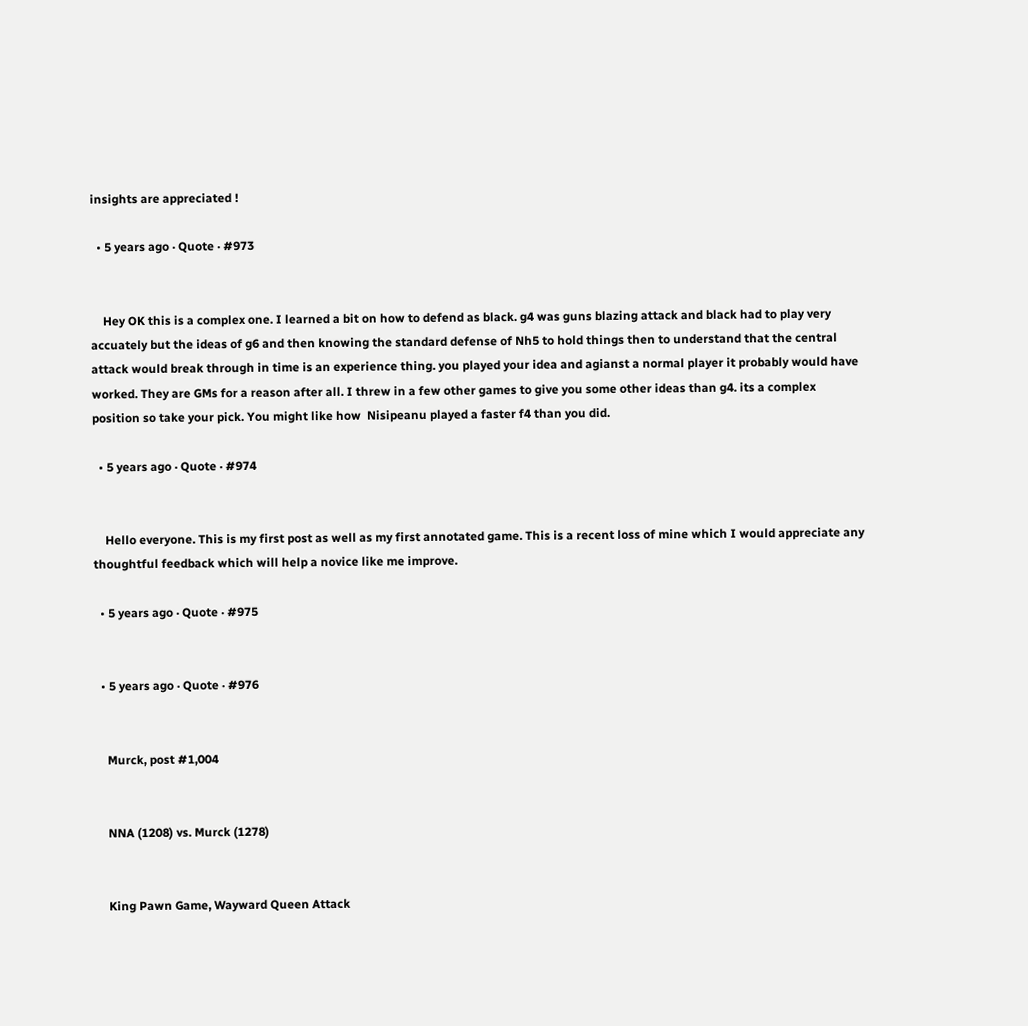insights are appreciated !

  • 5 years ago · Quote · #973


    Hey OK this is a complex one. I learned a bit on how to defend as black. g4 was guns blazing attack and black had to play very accuately but the ideas of g6 and then knowing the standard defense of Nh5 to hold things then to understand that the central attack would break through in time is an experience thing. you played your idea and agianst a normal player it probably would have worked. They are GMs for a reason after all. I threw in a few other games to give you some other ideas than g4. its a complex position so take your pick. You might like how  Nisipeanu played a faster f4 than you did.

  • 5 years ago · Quote · #974


    Hello everyone. This is my first post as well as my first annotated game. This is a recent loss of mine which I would appreciate any thoughtful feedback which will help a novice like me improve.

  • 5 years ago · Quote · #975


  • 5 years ago · Quote · #976


    Murck, post #1,004


    NNA (1208) vs. Murck (1278)


    King Pawn Game, Wayward Queen Attack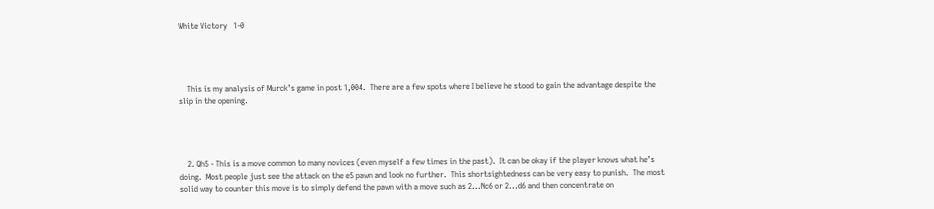White Victory   1-0




    This is my analysis of Murck’s game in post 1,004.  There are a few spots where I believe he stood to gain the advantage despite the slip in the opening.




    2. Qh5 - This is a move common to many novices (even myself a few times in the past).  It can be okay if the player knows what he’s doing.  Most people just see the attack on the e5 pawn and look no further.  This shortsightedness can be very easy to punish.  The most solid way to counter this move is to simply defend the pawn with a move such as 2...Nc6 or 2...d6 and then concentrate on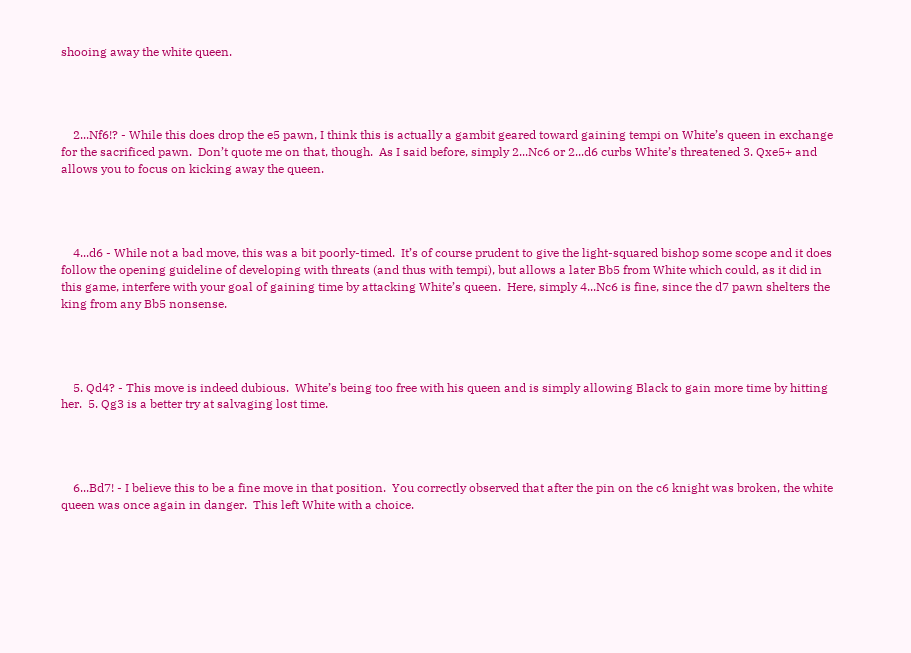shooing away the white queen.




    2...Nf6!? - While this does drop the e5 pawn, I think this is actually a gambit geared toward gaining tempi on White’s queen in exchange for the sacrificed pawn.  Don’t quote me on that, though.  As I said before, simply 2...Nc6 or 2...d6 curbs White’s threatened 3. Qxe5+ and allows you to focus on kicking away the queen.




    4...d6 - While not a bad move, this was a bit poorly-timed.  It’s of course prudent to give the light-squared bishop some scope and it does follow the opening guideline of developing with threats (and thus with tempi), but allows a later Bb5 from White which could, as it did in this game, interfere with your goal of gaining time by attacking White’s queen.  Here, simply 4...Nc6 is fine, since the d7 pawn shelters the king from any Bb5 nonsense.




    5. Qd4? - This move is indeed dubious.  White’s being too free with his queen and is simply allowing Black to gain more time by hitting her.  5. Qg3 is a better try at salvaging lost time.




    6...Bd7! - I believe this to be a fine move in that position.  You correctly observed that after the pin on the c6 knight was broken, the white queen was once again in danger.  This left White with a choice.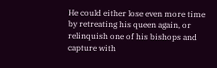He could either lose even more time by retreating his queen again, or relinquish one of his bishops and capture with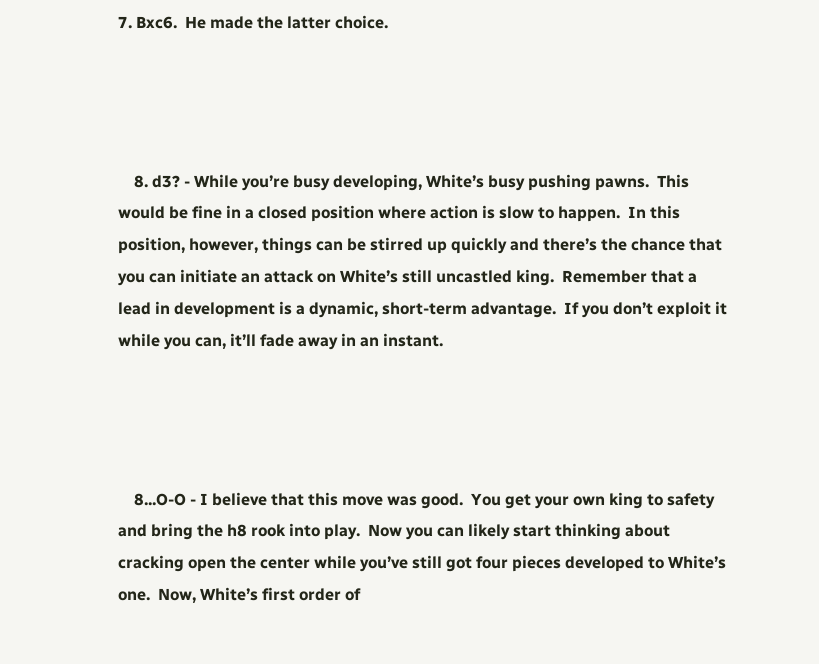7. Bxc6.  He made the latter choice.




    8. d3? - While you’re busy developing, White’s busy pushing pawns.  This would be fine in a closed position where action is slow to happen.  In this position, however, things can be stirred up quickly and there’s the chance that you can initiate an attack on White’s still uncastled king.  Remember that a lead in development is a dynamic, short-term advantage.  If you don’t exploit it while you can, it’ll fade away in an instant.




    8...O-O - I believe that this move was good.  You get your own king to safety and bring the h8 rook into play.  Now you can likely start thinking about cracking open the center while you’ve still got four pieces developed to White’s one.  Now, White’s first order of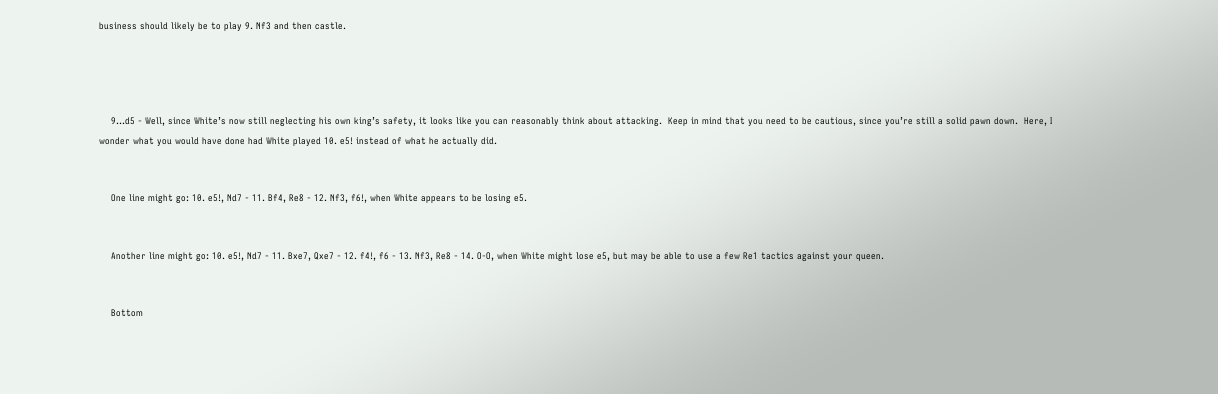business should likely be to play 9. Nf3 and then castle.




    9...d5 - Well, since White’s now still neglecting his own king’s safety, it looks like you can reasonably think about attacking.  Keep in mind that you need to be cautious, since you’re still a solid pawn down.  Here, I wonder what you would have done had White played 10. e5! instead of what he actually did.


    One line might go: 10. e5!, Nd7 - 11. Bf4, Re8 - 12. Nf3, f6!, when White appears to be losing e5.


    Another line might go: 10. e5!, Nd7 - 11. Bxe7, Qxe7 - 12. f4!, f6 - 13. Nf3, Re8 - 14. O-O, when White might lose e5, but may be able to use a few Re1 tactics against your queen.


    Bottom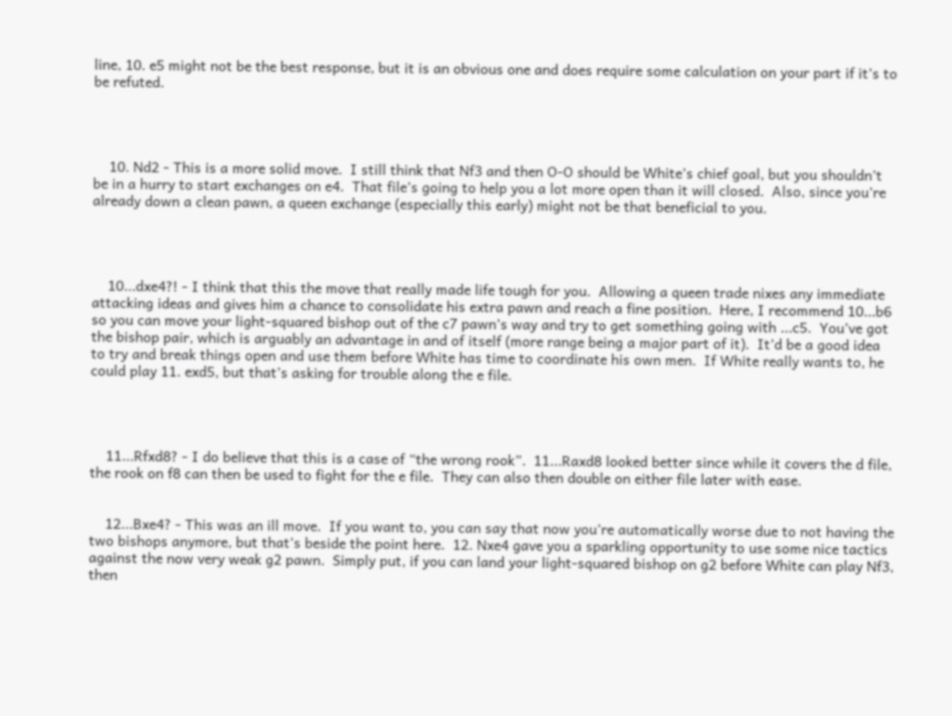line, 10. e5 might not be the best response, but it is an obvious one and does require some calculation on your part if it’s to be refuted.




    10. Nd2 - This is a more solid move.  I still think that Nf3 and then O-O should be White’s chief goal, but you shouldn’t be in a hurry to start exchanges on e4.  That file’s going to help you a lot more open than it will closed.  Also, since you’re already down a clean pawn, a queen exchange (especially this early) might not be that beneficial to you.




    10...dxe4?! - I think that this the move that really made life tough for you.  Allowing a queen trade nixes any immediate attacking ideas and gives him a chance to consolidate his extra pawn and reach a fine position.  Here, I recommend 10...b6 so you can move your light-squared bishop out of the c7 pawn’s way and try to get something going with ...c5.  You’ve got the bishop pair, which is arguably an advantage in and of itself (more range being a major part of it).  It’d be a good idea to try and break things open and use them before White has time to coordinate his own men.  If White really wants to, he could play 11. exd5, but that’s asking for trouble along the e file.




    11...Rfxd8? - I do believe that this is a case of “the wrong rook”.  11...Raxd8 looked better since while it covers the d file, the rook on f8 can then be used to fight for the e file.  They can also then double on either file later with ease.


    12...Bxe4? - This was an ill move.  If you want to, you can say that now you’re automatically worse due to not having the two bishops anymore, but that’s beside the point here.  12. Nxe4 gave you a sparkling opportunity to use some nice tactics against the now very weak g2 pawn.  Simply put, if you can land your light-squared bishop on g2 before White can play Nf3, then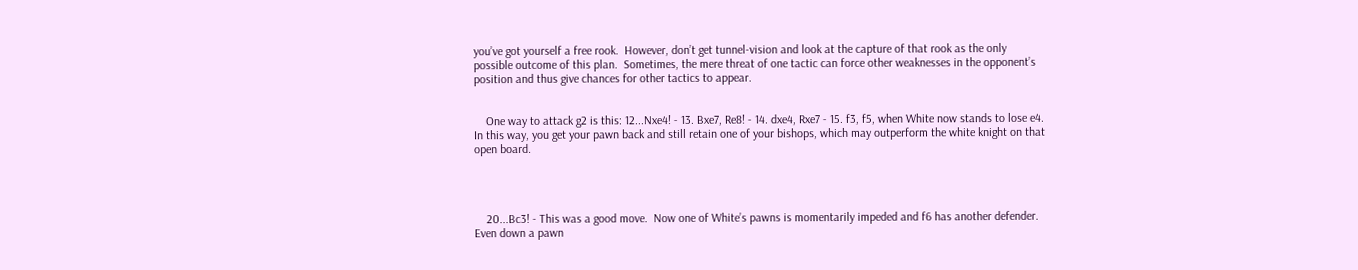you’ve got yourself a free rook.  However, don’t get tunnel-vision and look at the capture of that rook as the only possible outcome of this plan.  Sometimes, the mere threat of one tactic can force other weaknesses in the opponent’s position and thus give chances for other tactics to appear.


    One way to attack g2 is this: 12...Nxe4! - 13. Bxe7, Re8! - 14. dxe4, Rxe7 - 15. f3, f5, when White now stands to lose e4.  In this way, you get your pawn back and still retain one of your bishops, which may outperform the white knight on that open board.




    20...Bc3! - This was a good move.  Now one of White’s pawns is momentarily impeded and f6 has another defender.  Even down a pawn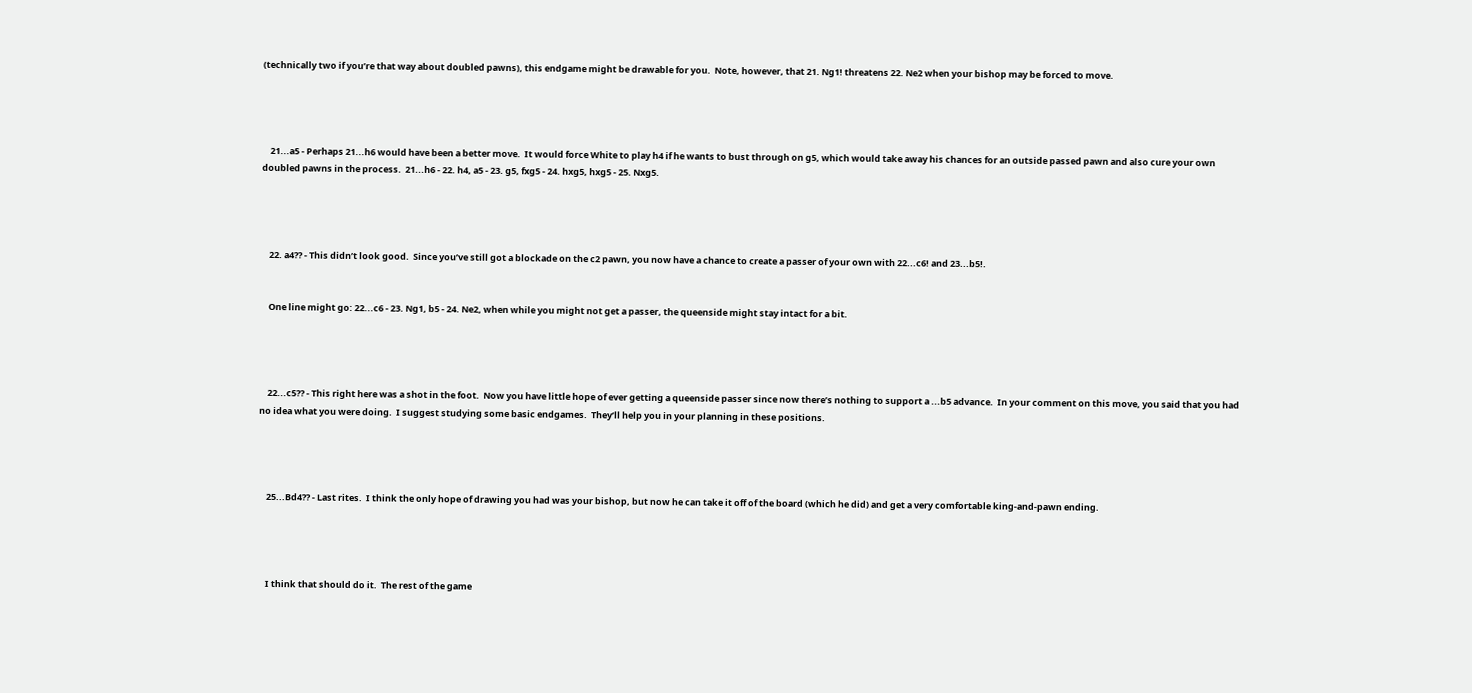(technically two if you’re that way about doubled pawns), this endgame might be drawable for you.  Note, however, that 21. Ng1! threatens 22. Ne2 when your bishop may be forced to move.




    21...a5 - Perhaps 21...h6 would have been a better move.  It would force White to play h4 if he wants to bust through on g5, which would take away his chances for an outside passed pawn and also cure your own doubled pawns in the process.  21...h6 - 22. h4, a5 - 23. g5, fxg5 - 24. hxg5, hxg5 - 25. Nxg5.




    22. a4?? - This didn’t look good.  Since you’ve still got a blockade on the c2 pawn, you now have a chance to create a passer of your own with 22...c6! and 23...b5!.


    One line might go: 22...c6 - 23. Ng1, b5 - 24. Ne2, when while you might not get a passer, the queenside might stay intact for a bit.




    22...c5?? - This right here was a shot in the foot.  Now you have little hope of ever getting a queenside passer since now there’s nothing to support a ...b5 advance.  In your comment on this move, you said that you had no idea what you were doing.  I suggest studying some basic endgames.  They’ll help you in your planning in these positions.




    25...Bd4?? - Last rites.  I think the only hope of drawing you had was your bishop, but now he can take it off of the board (which he did) and get a very comfortable king-and-pawn ending.




    I think that should do it.  The rest of the game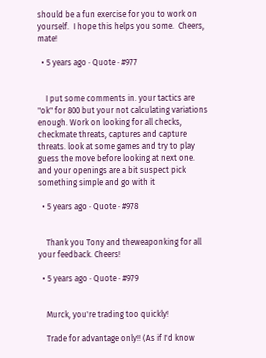should be a fun exercise for you to work on yourself.  I hope this helps you some.  Cheers, mate!

  • 5 years ago · Quote · #977


    I put some comments in. your tactics are "ok" for 800 but your not calculating variations enough. Work on looking for all checks, checkmate threats, captures and capture threats. look at some games and try to play guess the move before looking at next one.  and your openings are a bit suspect pick something simple and go with it

  • 5 years ago · Quote · #978


    Thank you Tony and theweaponking for all your feedback. Cheers!

  • 5 years ago · Quote · #979


    Murck, you're trading too quickly!

    Trade for advantage only!! (As if I'd know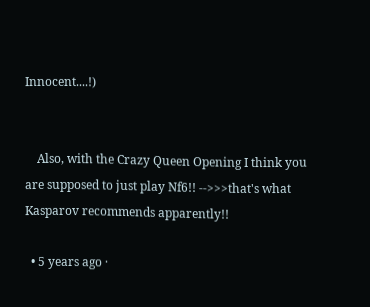Innocent....!)


    Also, with the Crazy Queen Opening I think you are supposed to just play Nf6!! -->>>that's what Kasparov recommends apparently!!

  • 5 years ago ·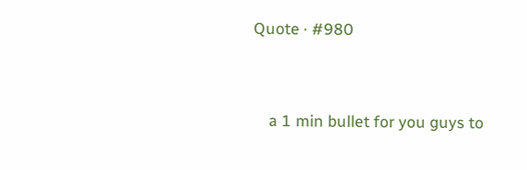Quote · #980


    a 1 min bullet for you guys to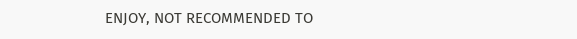ENJOY, NOT RECOMMENDED TO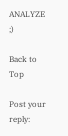ANALYZE ;)

Back to Top

Post your reply: